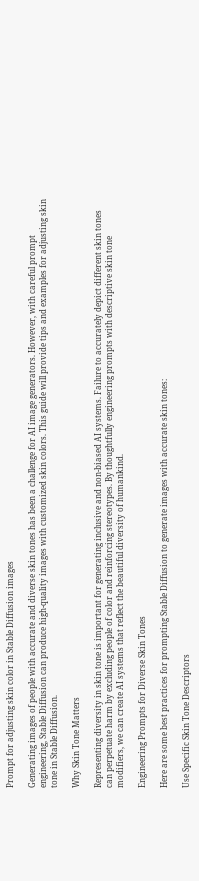Prompt for adjusting skin color in Stable Diffusion images

Generating images of people with accurate and diverse skin tones has been a challenge for AI image generators. However, with careful prompt engineering, Stable Diffusion can produce high-quality images with customized skin colors. This guide will provide tips and examples for adjusting skin tone in Stable Diffusion.

Why Skin Tone Matters

Representing diversity in skin tone is important for generating inclusive and non-biased AI systems. Failure to accurately depict different skin tones can perpetuate harm by excluding people of color and reinforcing stereotypes. By thoughtfully engineering prompts with descriptive skin tone modifiers, we can create AI systems that reflect the beautiful diversity of humankind.

Engineering Prompts for Diverse Skin Tones

Here are some best practices for prompting Stable Diffusion to generate images with accurate skin tones:

Use Specific Skin Tone Descriptors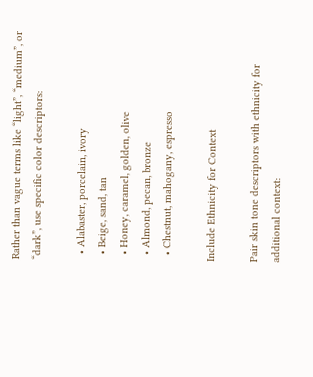Rather than vague terms like “light”, “medium”, or “dark”, use specific color descriptors:

  • Alabaster, porcelain, ivory
  • Beige, sand, tan
  • Honey, caramel, golden, olive
  • Almond, pecan, bronze
  • Chestnut, mahogany, espresso

Include Ethnicity for Context

Pair skin tone descriptors with ethnicity for additional context: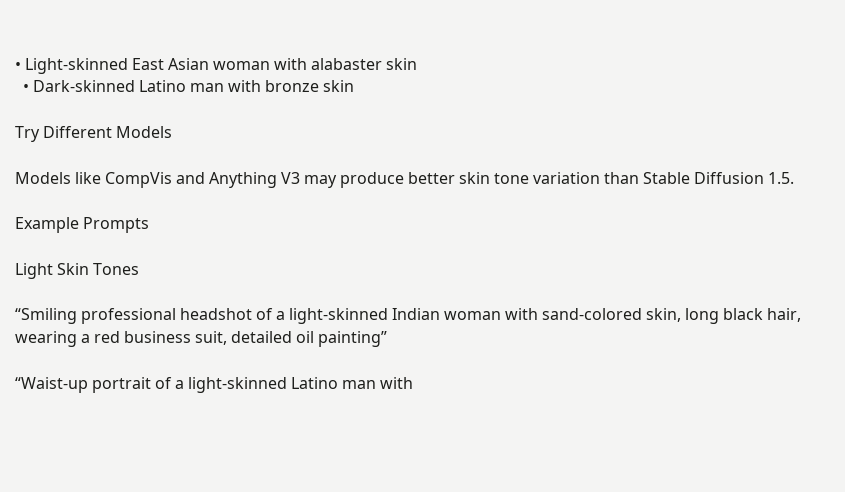• Light-skinned East Asian woman with alabaster skin
  • Dark-skinned Latino man with bronze skin

Try Different Models

Models like CompVis and Anything V3 may produce better skin tone variation than Stable Diffusion 1.5.

Example Prompts

Light Skin Tones

“Smiling professional headshot of a light-skinned Indian woman with sand-colored skin, long black hair, wearing a red business suit, detailed oil painting”

“Waist-up portrait of a light-skinned Latino man with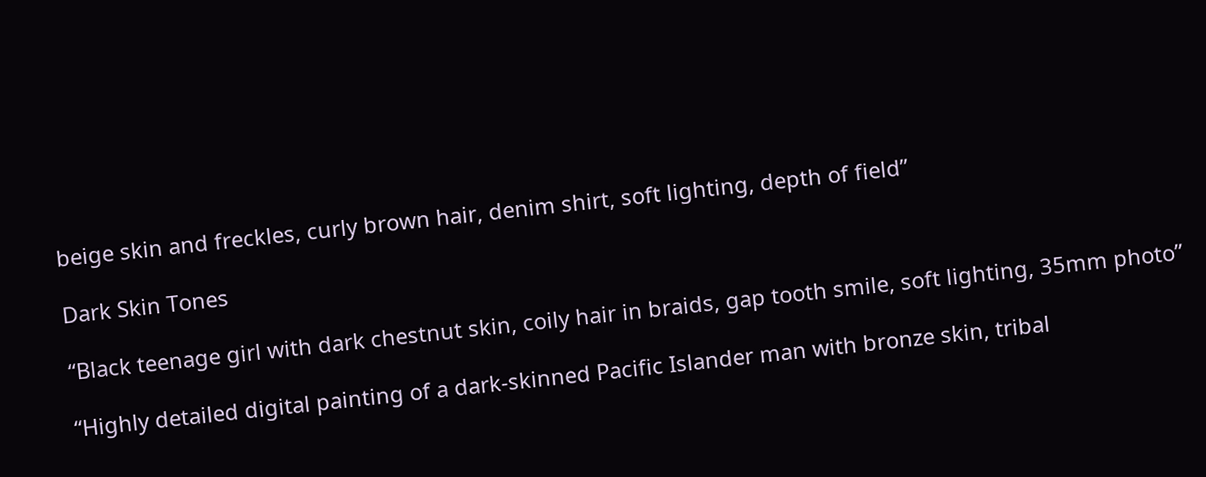beige skin and freckles, curly brown hair, denim shirt, soft lighting, depth of field”

Dark Skin Tones

“Black teenage girl with dark chestnut skin, coily hair in braids, gap tooth smile, soft lighting, 35mm photo”

“Highly detailed digital painting of a dark-skinned Pacific Islander man with bronze skin, tribal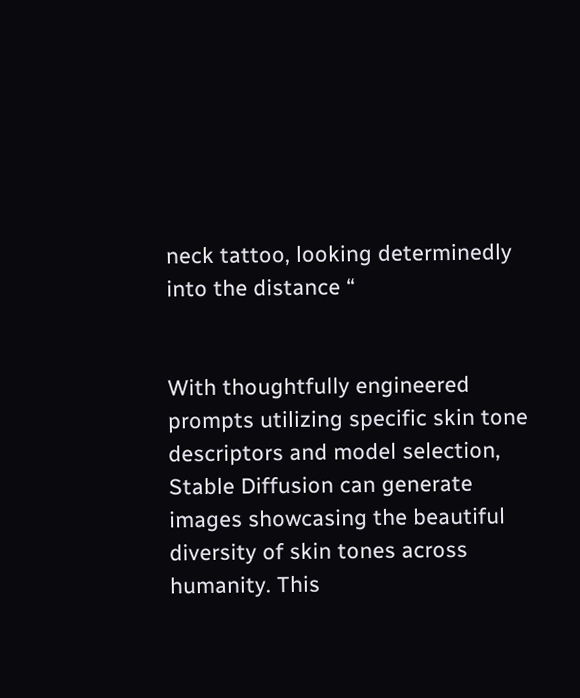neck tattoo, looking determinedly into the distance “


With thoughtfully engineered prompts utilizing specific skin tone descriptors and model selection, Stable Diffusion can generate images showcasing the beautiful diversity of skin tones across humanity. This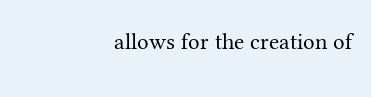allows for the creation of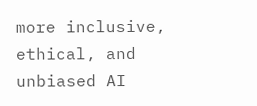more inclusive, ethical, and unbiased AI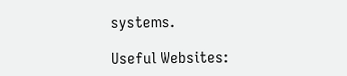systems.

Useful Websites: